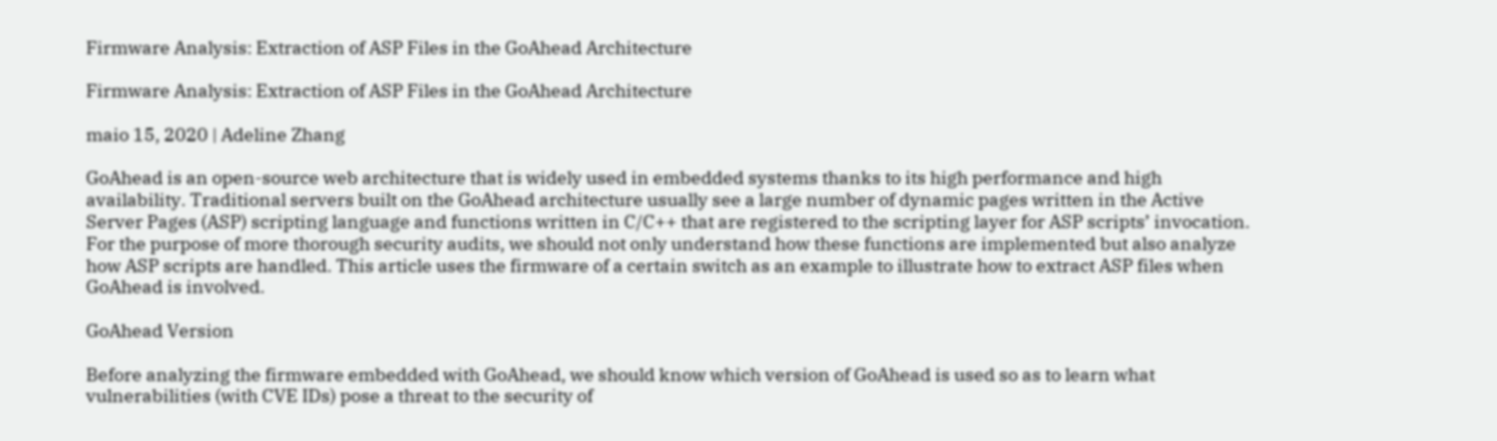Firmware Analysis: Extraction of ASP Files in the GoAhead Architecture

Firmware Analysis: Extraction of ASP Files in the GoAhead Architecture

maio 15, 2020 | Adeline Zhang

GoAhead is an open-source web architecture that is widely used in embedded systems thanks to its high performance and high availability. Traditional servers built on the GoAhead architecture usually see a large number of dynamic pages written in the Active Server Pages (ASP) scripting language and functions written in C/C++ that are registered to the scripting layer for ASP scripts’ invocation. For the purpose of more thorough security audits, we should not only understand how these functions are implemented but also analyze how ASP scripts are handled. This article uses the firmware of a certain switch as an example to illustrate how to extract ASP files when GoAhead is involved.

GoAhead Version

Before analyzing the firmware embedded with GoAhead, we should know which version of GoAhead is used so as to learn what vulnerabilities (with CVE IDs) pose a threat to the security of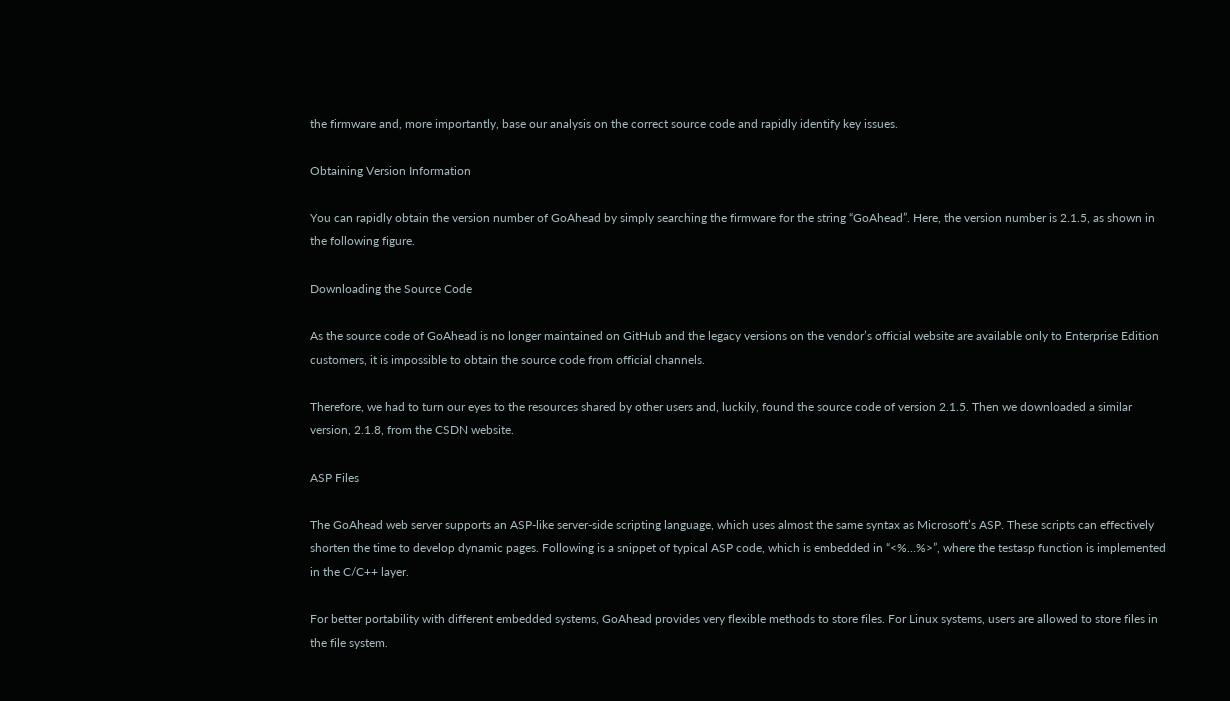the firmware and, more importantly, base our analysis on the correct source code and rapidly identify key issues.

Obtaining Version Information

You can rapidly obtain the version number of GoAhead by simply searching the firmware for the string “GoAhead”. Here, the version number is 2.1.5, as shown in the following figure.

Downloading the Source Code

As the source code of GoAhead is no longer maintained on GitHub and the legacy versions on the vendor’s official website are available only to Enterprise Edition customers, it is impossible to obtain the source code from official channels.

Therefore, we had to turn our eyes to the resources shared by other users and, luckily, found the source code of version 2.1.5. Then we downloaded a similar version, 2.1.8, from the CSDN website.

ASP Files

The GoAhead web server supports an ASP-like server-side scripting language, which uses almost the same syntax as Microsoft’s ASP. These scripts can effectively shorten the time to develop dynamic pages. Following is a snippet of typical ASP code, which is embedded in “<%…%>”, where the testasp function is implemented in the C/C++ layer.

For better portability with different embedded systems, GoAhead provides very flexible methods to store files. For Linux systems, users are allowed to store files in the file system.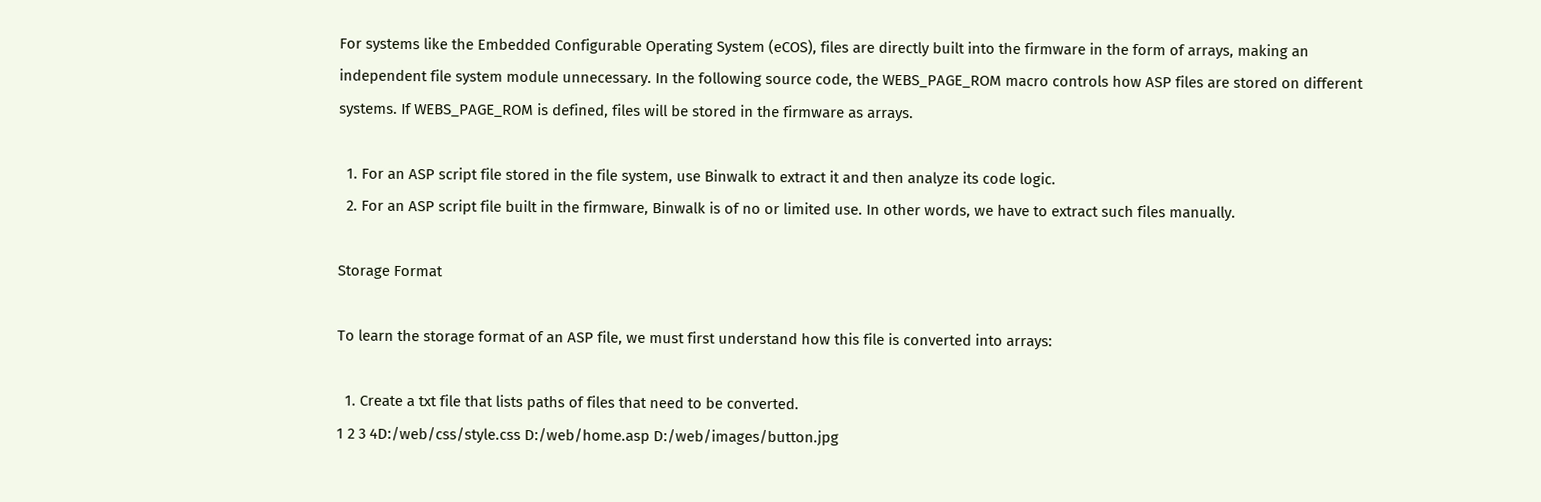For systems like the Embedded Configurable Operating System (eCOS), files are directly built into the firmware in the form of arrays, making an independent file system module unnecessary. In the following source code, the WEBS_PAGE_ROM macro controls how ASP files are stored on different systems. If WEBS_PAGE_ROM is defined, files will be stored in the firmware as arrays.

  1. For an ASP script file stored in the file system, use Binwalk to extract it and then analyze its code logic.
  2. For an ASP script file built in the firmware, Binwalk is of no or limited use. In other words, we have to extract such files manually.

Storage Format

To learn the storage format of an ASP file, we must first understand how this file is converted into arrays:

  1. Create a txt file that lists paths of files that need to be converted.
1 2 3 4D:/web/css/style.css D:/web/home.asp D:/web/images/button.jpg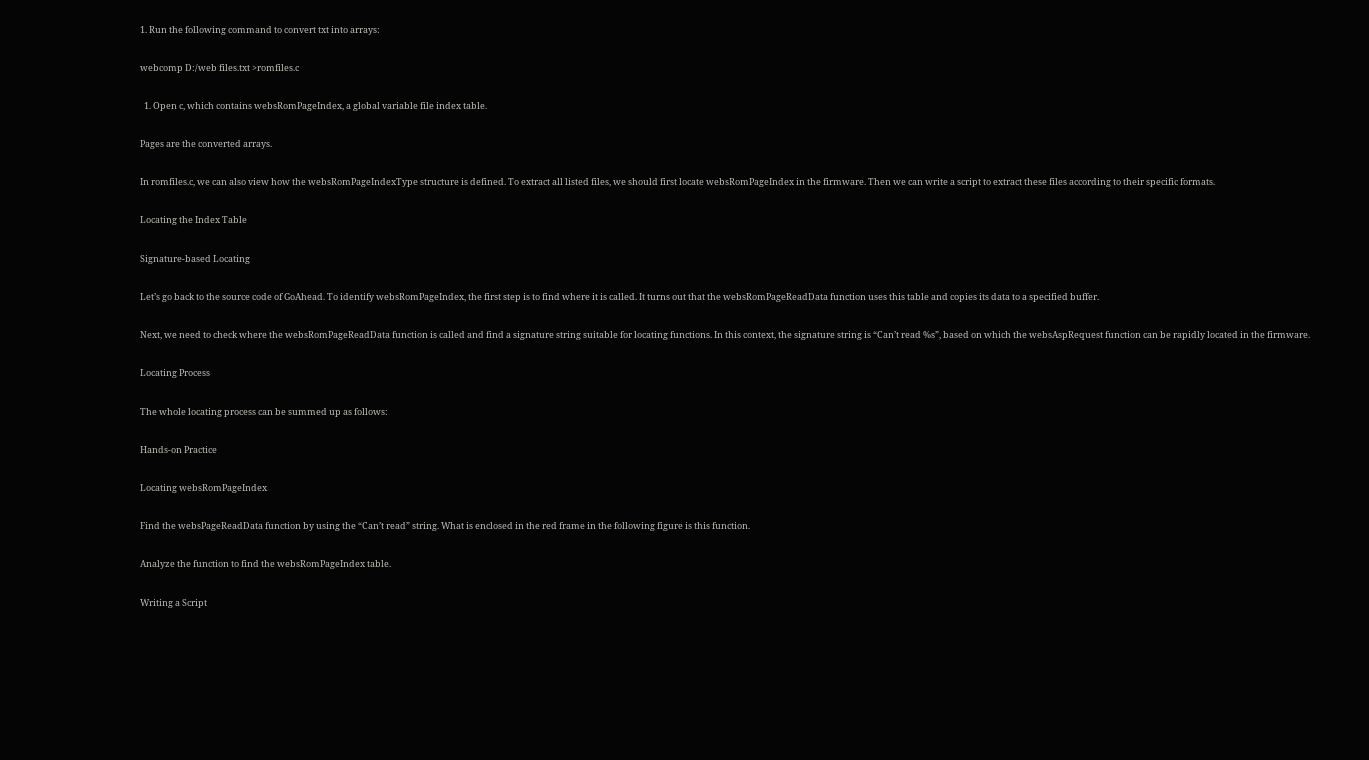1. Run the following command to convert txt into arrays:

webcomp D:/web files.txt >romfiles.c

  1. Open c, which contains websRomPageIndex, a global variable file index table.

Pages are the converted arrays.

In romfiles.c, we can also view how the websRomPageIndexType structure is defined. To extract all listed files, we should first locate websRomPageIndex in the firmware. Then we can write a script to extract these files according to their specific formats.

Locating the Index Table

Signature-based Locating

Let’s go back to the source code of GoAhead. To identify websRomPageIndex, the first step is to find where it is called. It turns out that the websRomPageReadData function uses this table and copies its data to a specified buffer.

Next, we need to check where the websRomPageReadData function is called and find a signature string suitable for locating functions. In this context, the signature string is “Can’t read %s”, based on which the websAspRequest function can be rapidly located in the firmware.

Locating Process

The whole locating process can be summed up as follows:

Hands-on Practice

Locating websRomPageIndex

Find the websPageReadData function by using the “Can’t read” string. What is enclosed in the red frame in the following figure is this function.

Analyze the function to find the websRomPageIndex table.

Writing a Script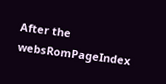After the websRomPageIndex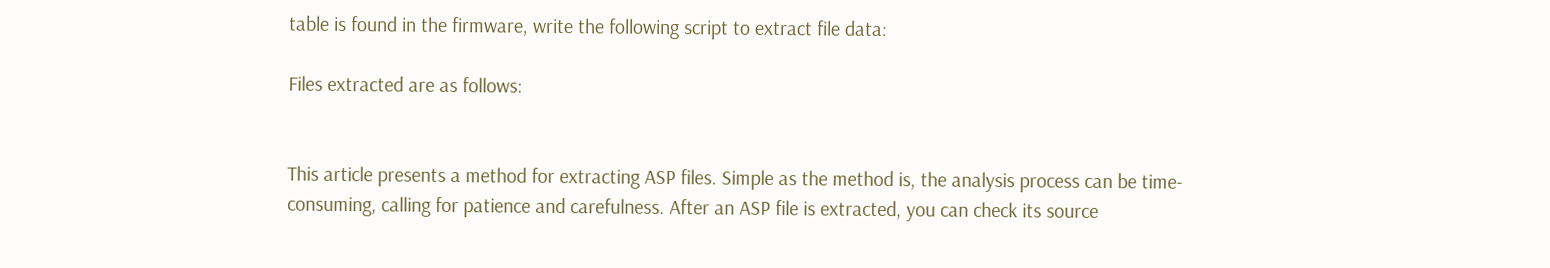table is found in the firmware, write the following script to extract file data:

Files extracted are as follows:


This article presents a method for extracting ASP files. Simple as the method is, the analysis process can be time-consuming, calling for patience and carefulness. After an ASP file is extracted, you can check its source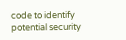code to identify potential security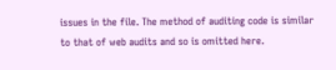issues in the file. The method of auditing code is similar to that of web audits and so is omitted here.